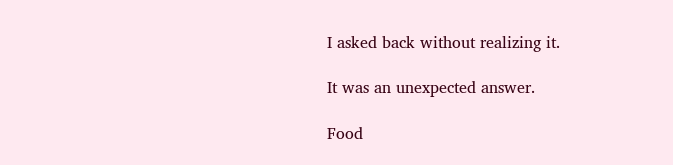I asked back without realizing it.

It was an unexpected answer.

Food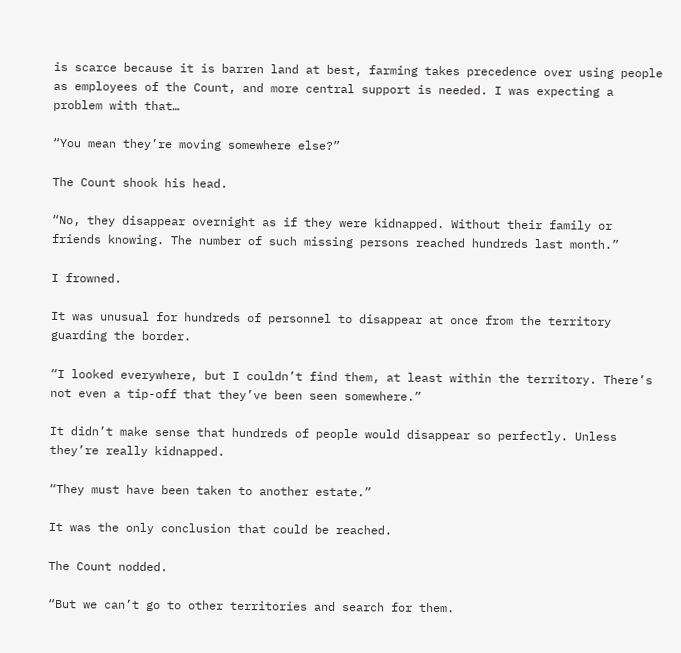is scarce because it is barren land at best, farming takes precedence over using people as employees of the Count, and more central support is needed. I was expecting a problem with that…

“You mean they’re moving somewhere else?”

The Count shook his head.

“No, they disappear overnight as if they were kidnapped. Without their family or friends knowing. The number of such missing persons reached hundreds last month.”

I frowned.

It was unusual for hundreds of personnel to disappear at once from the territory guarding the border.

“I looked everywhere, but I couldn’t find them, at least within the territory. There’s not even a tip-off that they’ve been seen somewhere.”

It didn’t make sense that hundreds of people would disappear so perfectly. Unless they’re really kidnapped.

“They must have been taken to another estate.”

It was the only conclusion that could be reached.

The Count nodded.

“But we can’t go to other territories and search for them.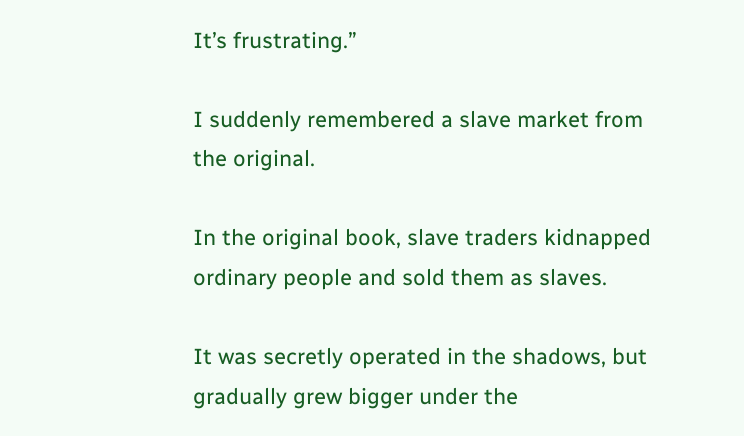It’s frustrating.”

I suddenly remembered a slave market from the original.

In the original book, slave traders kidnapped ordinary people and sold them as slaves.

It was secretly operated in the shadows, but gradually grew bigger under the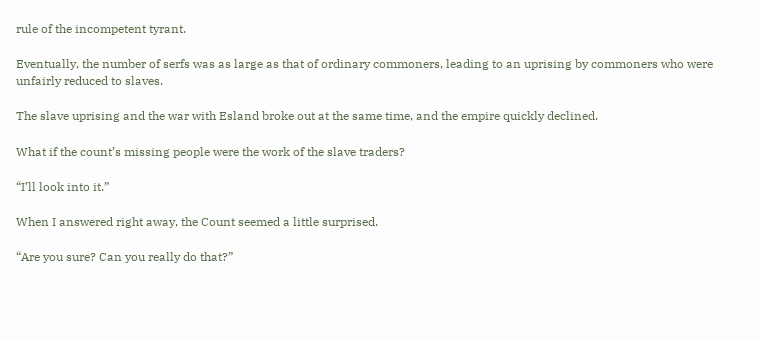rule of the incompetent tyrant.

Eventually, the number of serfs was as large as that of ordinary commoners, leading to an uprising by commoners who were unfairly reduced to slaves.

The slave uprising and the war with Esland broke out at the same time, and the empire quickly declined.

What if the count’s missing people were the work of the slave traders?

“I’ll look into it.”

When I answered right away, the Count seemed a little surprised.

“Are you sure? Can you really do that?”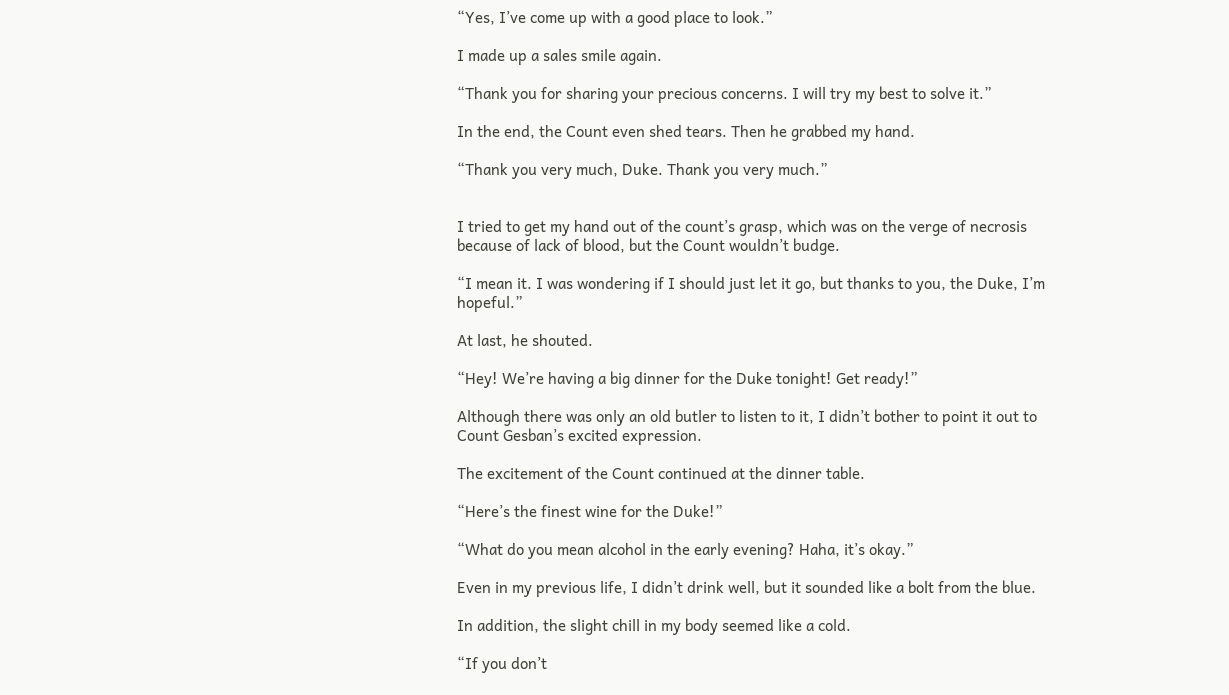“Yes, I’ve come up with a good place to look.”

I made up a sales smile again.

“Thank you for sharing your precious concerns. I will try my best to solve it.”

In the end, the Count even shed tears. Then he grabbed my hand.

“Thank you very much, Duke. Thank you very much.”


I tried to get my hand out of the count’s grasp, which was on the verge of necrosis because of lack of blood, but the Count wouldn’t budge.

“I mean it. I was wondering if I should just let it go, but thanks to you, the Duke, I’m hopeful.”

At last, he shouted.

“Hey! We’re having a big dinner for the Duke tonight! Get ready!”

Although there was only an old butler to listen to it, I didn’t bother to point it out to Count Gesban’s excited expression.

The excitement of the Count continued at the dinner table.

“Here’s the finest wine for the Duke!”

“What do you mean alcohol in the early evening? Haha, it’s okay.”

Even in my previous life, I didn’t drink well, but it sounded like a bolt from the blue.

In addition, the slight chill in my body seemed like a cold.

“If you don’t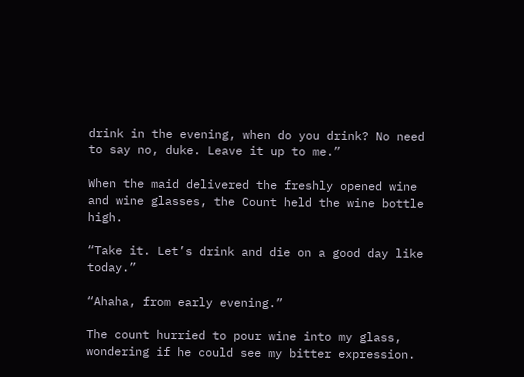drink in the evening, when do you drink? No need to say no, duke. Leave it up to me.”

When the maid delivered the freshly opened wine and wine glasses, the Count held the wine bottle high.

“Take it. Let’s drink and die on a good day like today.”

“Ahaha, from early evening.”

The count hurried to pour wine into my glass, wondering if he could see my bitter expression.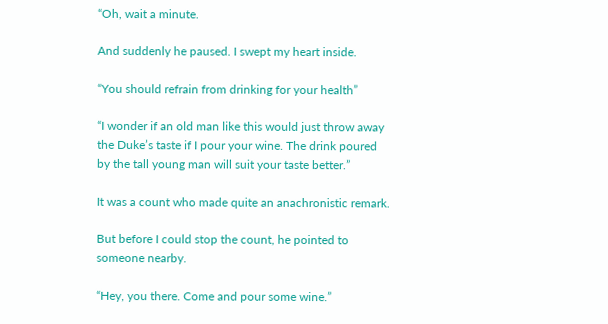“Oh, wait a minute.

And suddenly he paused. I swept my heart inside.

“You should refrain from drinking for your health”

“I wonder if an old man like this would just throw away the Duke’s taste if I pour your wine. The drink poured by the tall young man will suit your taste better.”

It was a count who made quite an anachronistic remark.

But before I could stop the count, he pointed to someone nearby.

“Hey, you there. Come and pour some wine.”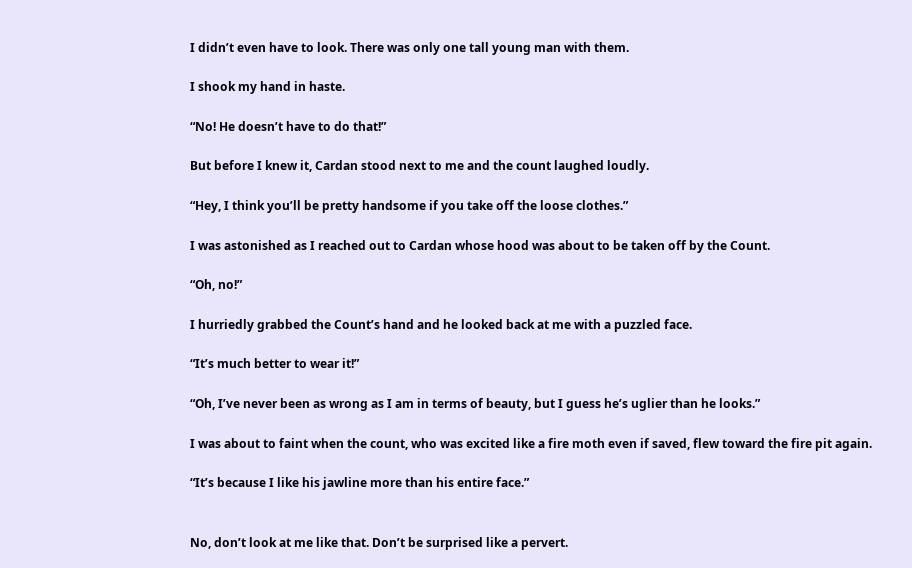I didn’t even have to look. There was only one tall young man with them.

I shook my hand in haste.

“No! He doesn’t have to do that!”

But before I knew it, Cardan stood next to me and the count laughed loudly.

“Hey, I think you’ll be pretty handsome if you take off the loose clothes.”

I was astonished as I reached out to Cardan whose hood was about to be taken off by the Count.

“Oh, no!”

I hurriedly grabbed the Count’s hand and he looked back at me with a puzzled face.

“It’s much better to wear it!”

“Oh, I’ve never been as wrong as I am in terms of beauty, but I guess he’s uglier than he looks.”

I was about to faint when the count, who was excited like a fire moth even if saved, flew toward the fire pit again.

“It’s because I like his jawline more than his entire face.”


No, don’t look at me like that. Don’t be surprised like a pervert.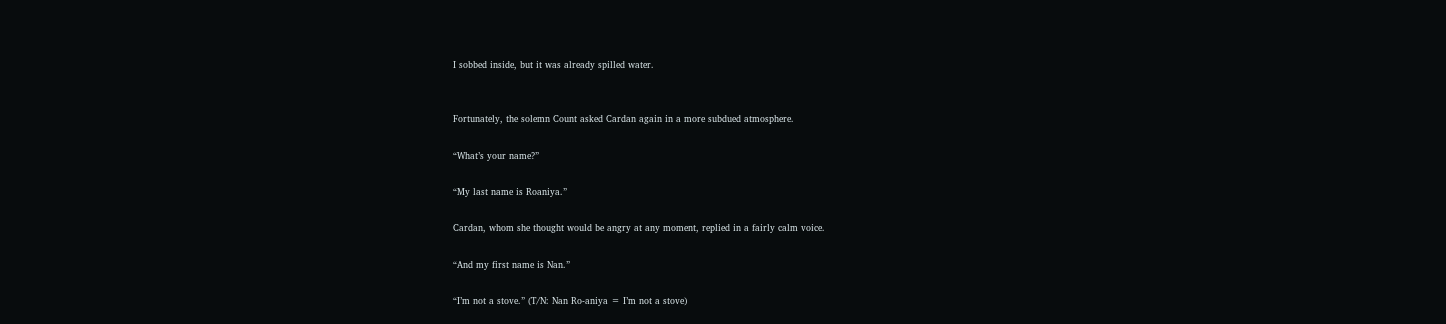I sobbed inside, but it was already spilled water.


Fortunately, the solemn Count asked Cardan again in a more subdued atmosphere.

“What’s your name?”

“My last name is Roaniya.”

Cardan, whom she thought would be angry at any moment, replied in a fairly calm voice.

“And my first name is Nan.”

“I’m not a stove.” (T/N: Nan Ro-aniya = I’m not a stove)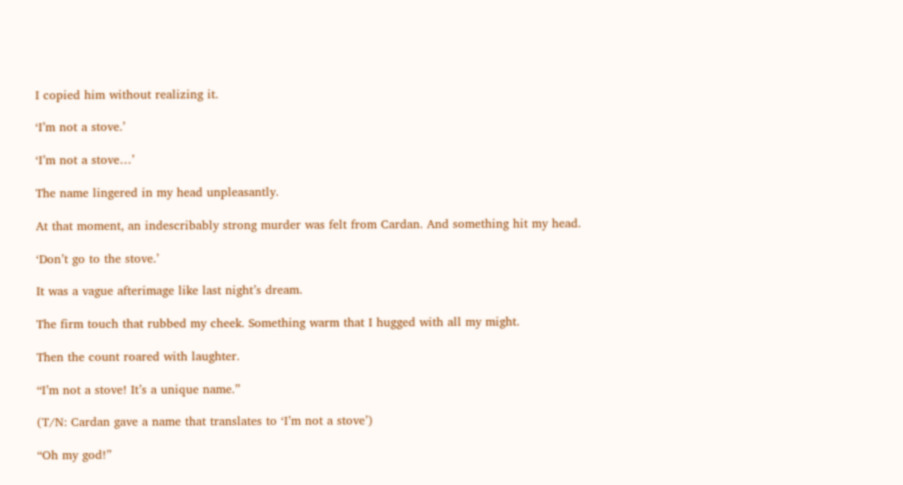I copied him without realizing it.

‘I’m not a stove.’

‘I’m not a stove…’

The name lingered in my head unpleasantly.

At that moment, an indescribably strong murder was felt from Cardan. And something hit my head.

‘Don’t go to the stove.’

It was a vague afterimage like last night’s dream.

The firm touch that rubbed my cheek. Something warm that I hugged with all my might.

Then the count roared with laughter.

“I’m not a stove! It’s a unique name.”

(T/N: Cardan gave a name that translates to ‘I’m not a stove’)

“Oh my god!”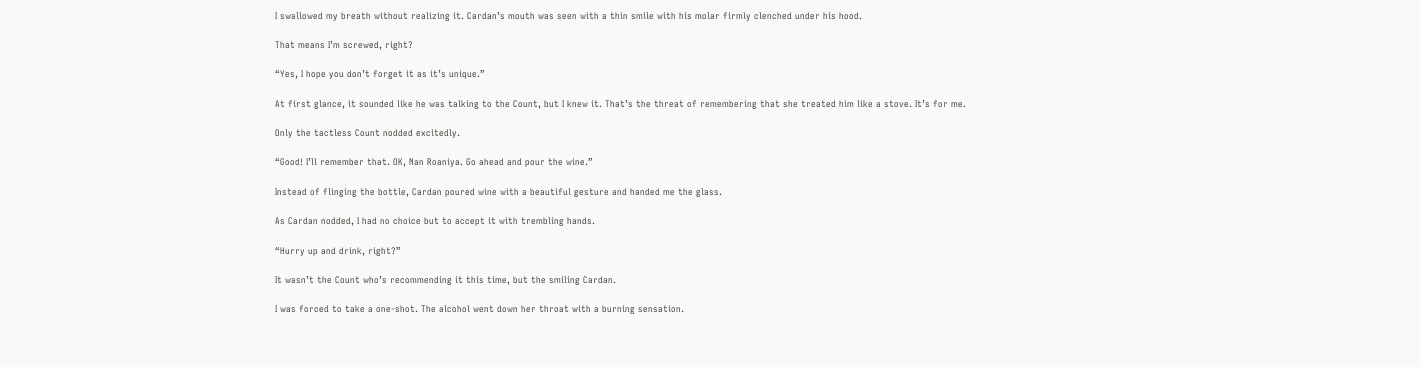I swallowed my breath without realizing it. Cardan’s mouth was seen with a thin smile with his molar firmly clenched under his hood.

That means I’m screwed, right?

“Yes, I hope you don’t forget it as it’s unique.”

At first glance, it sounded like he was talking to the Count, but I knew it. That’s the threat of remembering that she treated him like a stove. It’s for me.

Only the tactless Count nodded excitedly.

“Good! I’ll remember that. OK, Nan Roaniya. Go ahead and pour the wine.”

Instead of flinging the bottle, Cardan poured wine with a beautiful gesture and handed me the glass.

As Cardan nodded, I had no choice but to accept it with trembling hands.

“Hurry up and drink, right?”

It wasn’t the Count who’s recommending it this time, but the smiling Cardan.

I was forced to take a one-shot. The alcohol went down her throat with a burning sensation.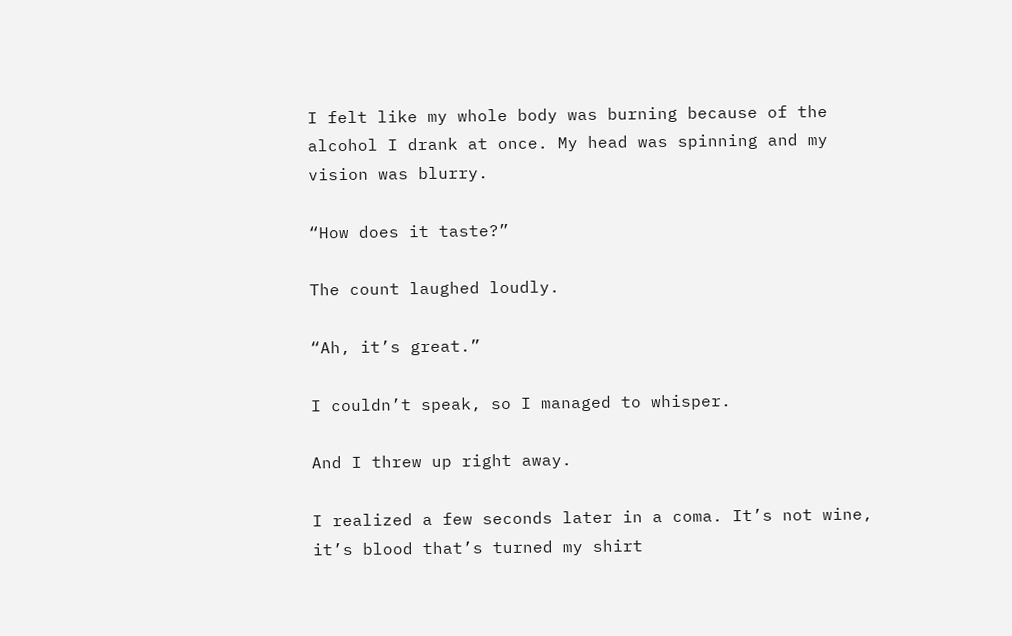I felt like my whole body was burning because of the alcohol I drank at once. My head was spinning and my vision was blurry.

“How does it taste?”

The count laughed loudly.

“Ah, it’s great.”

I couldn’t speak, so I managed to whisper.

And I threw up right away.

I realized a few seconds later in a coma. It’s not wine, it’s blood that’s turned my shirt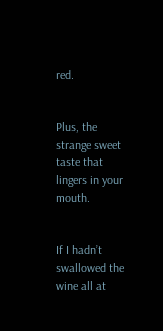red.


Plus, the strange sweet taste that lingers in your mouth.


If I hadn’t swallowed the wine all at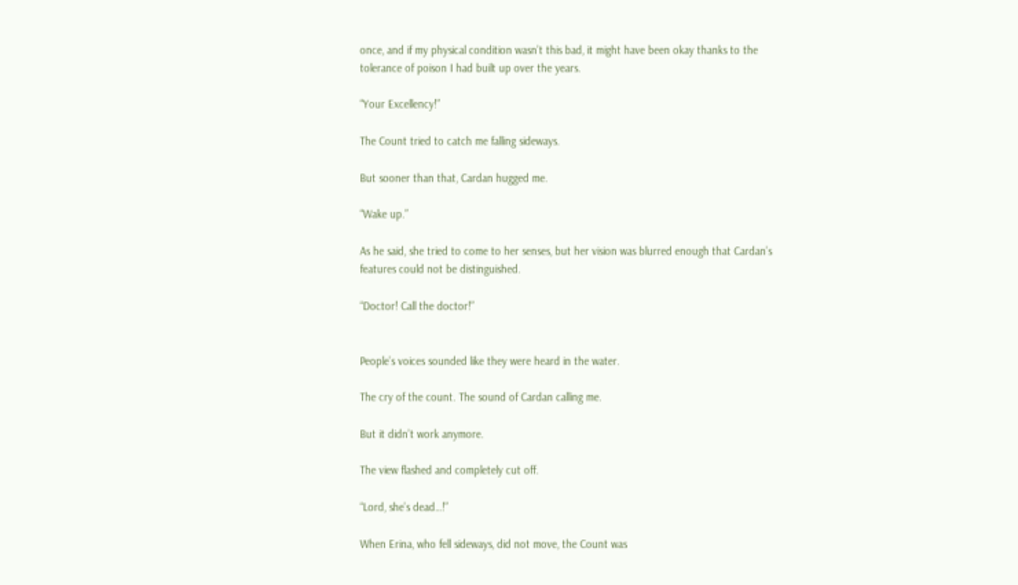once, and if my physical condition wasn’t this bad, it might have been okay thanks to the tolerance of poison I had built up over the years.

“Your Excellency!”

The Count tried to catch me falling sideways.

But sooner than that, Cardan hugged me.

“Wake up.”

As he said, she tried to come to her senses, but her vision was blurred enough that Cardan’s features could not be distinguished.

“Doctor! Call the doctor!”


People’s voices sounded like they were heard in the water.

The cry of the count. The sound of Cardan calling me.

But it didn’t work anymore.

The view flashed and completely cut off.

“Lord, she’s dead…!”

When Erina, who fell sideways, did not move, the Count was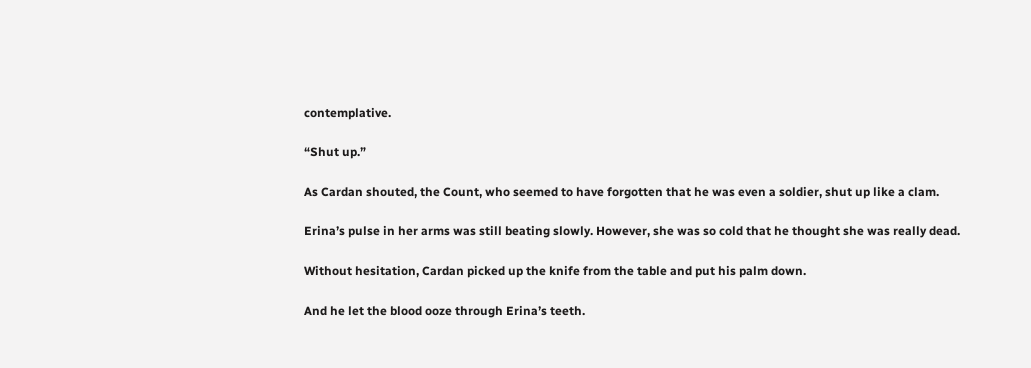contemplative.

“Shut up.”

As Cardan shouted, the Count, who seemed to have forgotten that he was even a soldier, shut up like a clam.

Erina’s pulse in her arms was still beating slowly. However, she was so cold that he thought she was really dead.

Without hesitation, Cardan picked up the knife from the table and put his palm down.

And he let the blood ooze through Erina’s teeth.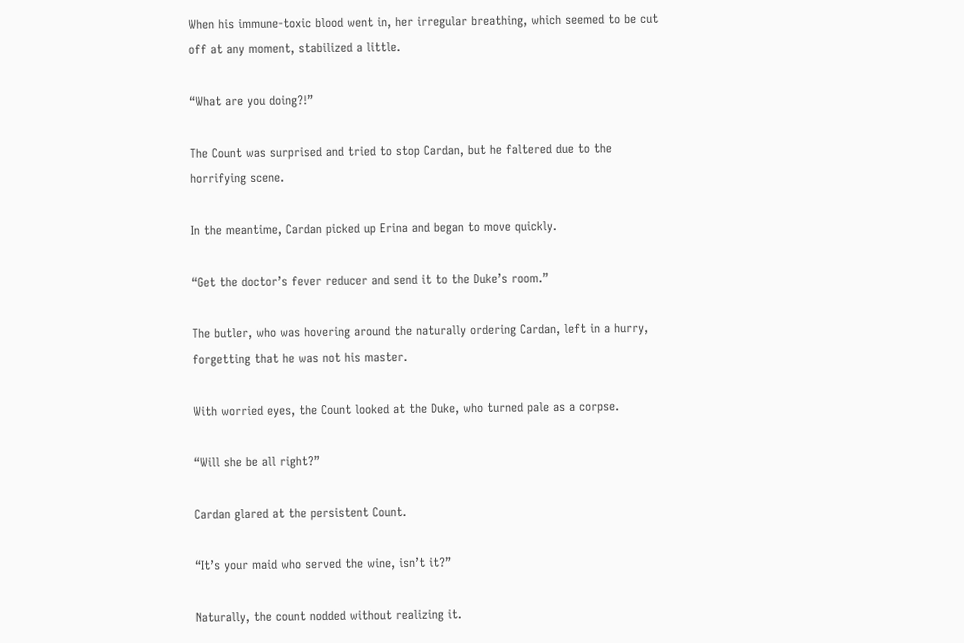When his immune-toxic blood went in, her irregular breathing, which seemed to be cut off at any moment, stabilized a little.

“What are you doing?!”

The Count was surprised and tried to stop Cardan, but he faltered due to the horrifying scene.

In the meantime, Cardan picked up Erina and began to move quickly.

“Get the doctor’s fever reducer and send it to the Duke’s room.”

The butler, who was hovering around the naturally ordering Cardan, left in a hurry, forgetting that he was not his master.

With worried eyes, the Count looked at the Duke, who turned pale as a corpse.

“Will she be all right?”

Cardan glared at the persistent Count.

“It’s your maid who served the wine, isn’t it?”

Naturally, the count nodded without realizing it.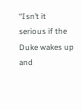“Isn’t it serious if the Duke wakes up and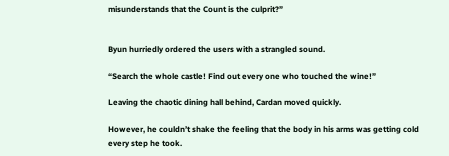misunderstands that the Count is the culprit?”


Byun hurriedly ordered the users with a strangled sound.

“Search the whole castle! Find out every one who touched the wine!”

Leaving the chaotic dining hall behind, Cardan moved quickly.

However, he couldn’t shake the feeling that the body in his arms was getting cold every step he took.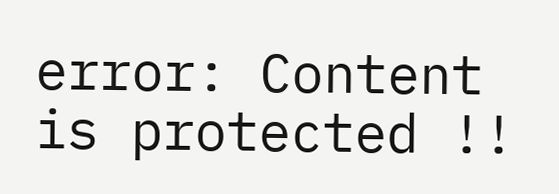error: Content is protected !!